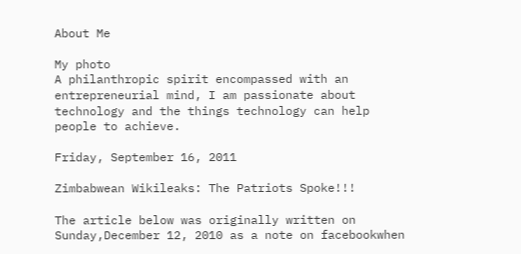About Me

My photo
A philanthropic spirit encompassed with an entrepreneurial mind, I am passionate about technology and the things technology can help people to achieve.

Friday, September 16, 2011

Zimbabwean Wikileaks: The Patriots Spoke!!!

The article below was originally written on Sunday,December 12, 2010 as a note on facebookwhen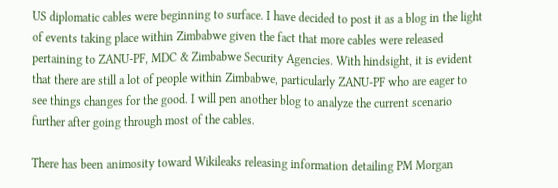US diplomatic cables were beginning to surface. I have decided to post it as a blog in the light of events taking place within Zimbabwe given the fact that more cables were released pertaining to ZANU-PF, MDC & Zimbabwe Security Agencies. With hindsight, it is evident that there are still a lot of people within Zimbabwe, particularly ZANU-PF who are eager to see things changes for the good. I will pen another blog to analyze the current scenario further after going through most of the cables.

There has been animosity toward Wikileaks releasing information detailing PM Morgan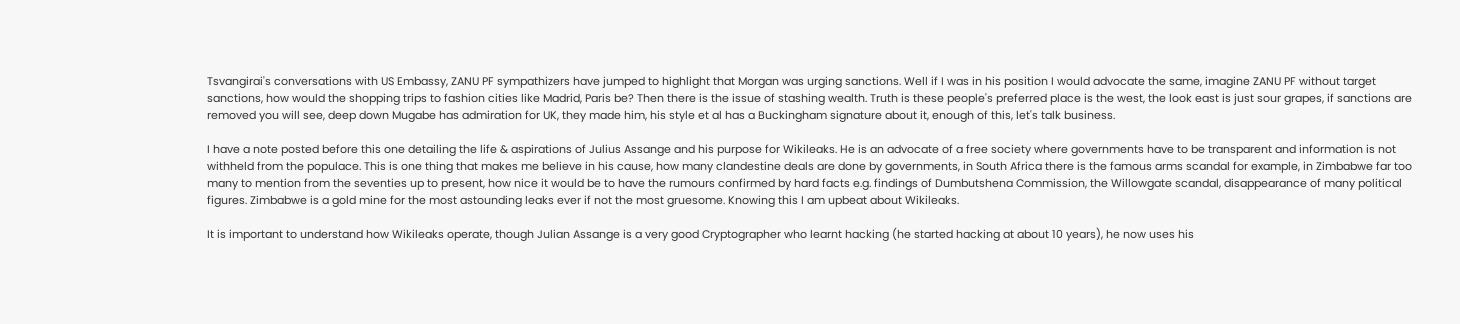Tsvangirai's conversations with US Embassy, ZANU PF sympathizers have jumped to highlight that Morgan was urging sanctions. Well if I was in his position I would advocate the same, imagine ZANU PF without target sanctions, how would the shopping trips to fashion cities like Madrid, Paris be? Then there is the issue of stashing wealth. Truth is these people's preferred place is the west, the look east is just sour grapes, if sanctions are removed you will see, deep down Mugabe has admiration for UK, they made him, his style et al has a Buckingham signature about it, enough of this, let's talk business.

I have a note posted before this one detailing the life & aspirations of Julius Assange and his purpose for Wikileaks. He is an advocate of a free society where governments have to be transparent and information is not withheld from the populace. This is one thing that makes me believe in his cause, how many clandestine deals are done by governments, in South Africa there is the famous arms scandal for example, in Zimbabwe far too many to mention from the seventies up to present, how nice it would be to have the rumours confirmed by hard facts e.g. findings of Dumbutshena Commission, the Willowgate scandal, disappearance of many political figures. Zimbabwe is a gold mine for the most astounding leaks ever if not the most gruesome. Knowing this I am upbeat about Wikileaks.

It is important to understand how Wikileaks operate, though Julian Assange is a very good Cryptographer who learnt hacking (he started hacking at about 10 years), he now uses his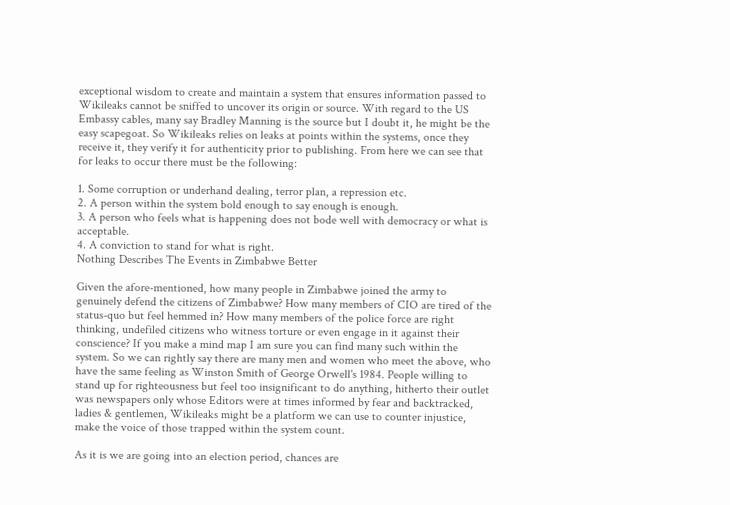exceptional wisdom to create and maintain a system that ensures information passed to Wikileaks cannot be sniffed to uncover its origin or source. With regard to the US Embassy cables, many say Bradley Manning is the source but I doubt it, he might be the easy scapegoat. So Wikileaks relies on leaks at points within the systems, once they receive it, they verify it for authenticity prior to publishing. From here we can see that for leaks to occur there must be the following:

1. Some corruption or underhand dealing, terror plan, a repression etc.
2. A person within the system bold enough to say enough is enough.
3. A person who feels what is happening does not bode well with democracy or what is acceptable.
4. A conviction to stand for what is right.
Nothing Describes The Events in Zimbabwe Better

Given the afore-mentioned, how many people in Zimbabwe joined the army to genuinely defend the citizens of Zimbabwe? How many members of CIO are tired of the status-quo but feel hemmed in? How many members of the police force are right thinking, undefiled citizens who witness torture or even engage in it against their conscience? If you make a mind map I am sure you can find many such within the system. So we can rightly say there are many men and women who meet the above, who have the same feeling as Winston Smith of George Orwell's 1984. People willing to stand up for righteousness but feel too insignificant to do anything, hitherto their outlet was newspapers only whose Editors were at times informed by fear and backtracked, ladies & gentlemen, Wikileaks might be a platform we can use to counter injustice, make the voice of those trapped within the system count.

As it is we are going into an election period, chances are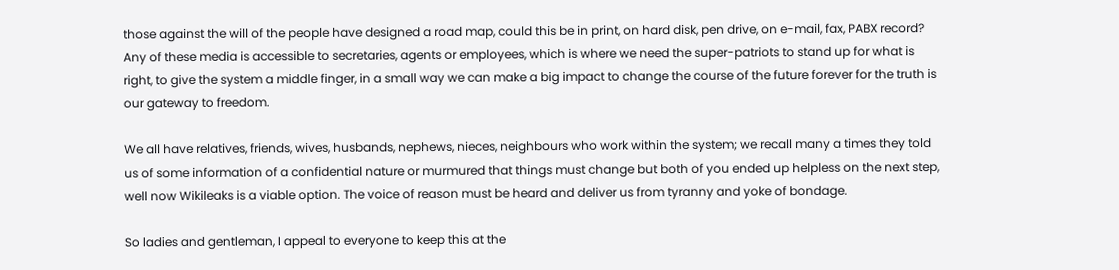those against the will of the people have designed a road map, could this be in print, on hard disk, pen drive, on e-mail, fax, PABX record? Any of these media is accessible to secretaries, agents or employees, which is where we need the super-patriots to stand up for what is right, to give the system a middle finger, in a small way we can make a big impact to change the course of the future forever for the truth is our gateway to freedom.

We all have relatives, friends, wives, husbands, nephews, nieces, neighbours who work within the system; we recall many a times they told us of some information of a confidential nature or murmured that things must change but both of you ended up helpless on the next step, well now Wikileaks is a viable option. The voice of reason must be heard and deliver us from tyranny and yoke of bondage.

So ladies and gentleman, I appeal to everyone to keep this at the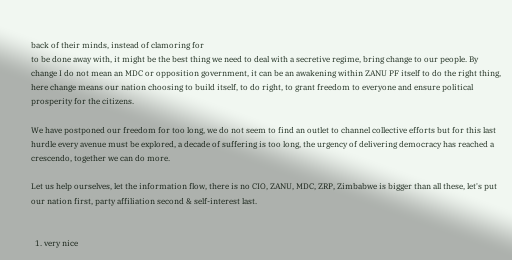back of their minds, instead of clamoring for
to be done away with, it might be the best thing we need to deal with a secretive regime, bring change to our people. By change I do not mean an MDC or opposition government, it can be an awakening within ZANU PF itself to do the right thing, here change means our nation choosing to build itself, to do right, to grant freedom to everyone and ensure political prosperity for the citizens.

We have postponed our freedom for too long, we do not seem to find an outlet to channel collective efforts but for this last hurdle every avenue must be explored, a decade of suffering is too long, the urgency of delivering democracy has reached a crescendo, together we can do more.

Let us help ourselves, let the information flow, there is no CIO, ZANU, MDC, ZRP, Zimbabwe is bigger than all these, let's put our nation first, party affiliation second & self-interest last.


  1. very nice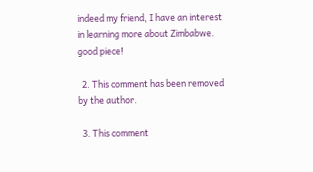indeed my friend, I have an interest in learning more about Zimbabwe. good piece!

  2. This comment has been removed by the author.

  3. This comment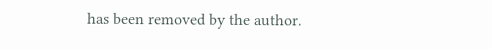has been removed by the author.